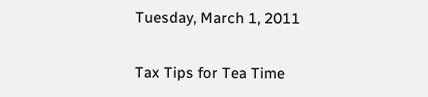Tuesday, March 1, 2011

Tax Tips for Tea Time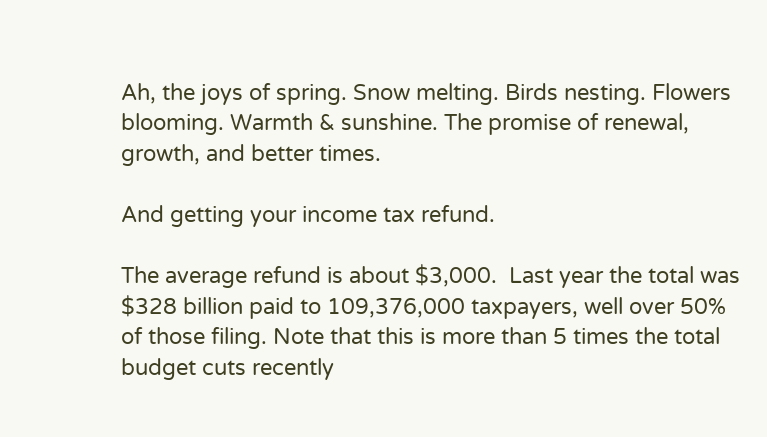Ah, the joys of spring. Snow melting. Birds nesting. Flowers blooming. Warmth & sunshine. The promise of renewal, growth, and better times.

And getting your income tax refund.

The average refund is about $3,000.  Last year the total was $328 billion paid to 109,376,000 taxpayers, well over 50% of those filing. Note that this is more than 5 times the total budget cuts recently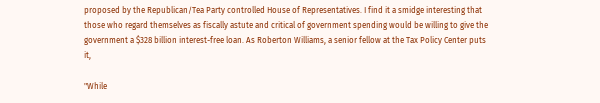proposed by the Republican/Tea Party controlled House of Representatives. I find it a smidge interesting that those who regard themselves as fiscally astute and critical of government spending would be willing to give the government a $328 billion interest-free loan. As Roberton Williams, a senior fellow at the Tax Policy Center puts it,

"While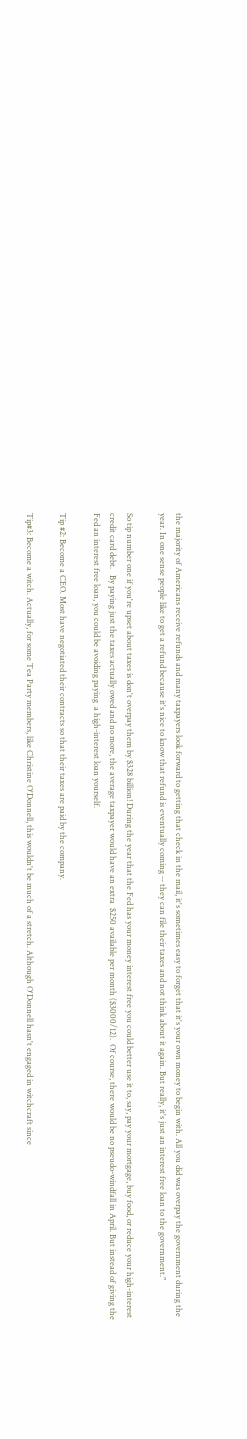the majority of Americans receive refunds and many taxpayers look forward to getting that check in the mail, it's sometimes easy to forget that it's your own money to begin with. All you did was overpay the government during the year. In one sense people like to get a refund because it's nice to know that refund is eventually coming -- they can file their taxes and not think about it again. But really, it's just an interest free loan to the government."

So tip number one if you're upset about taxes is don't overpay them by $328 billion! During the year that the Fed has your money interest free you could better use it to, say, pay your mortgage, buy food, or reduce your high-interest credit card debt.   By paying just the taxes actually owed and no more, the average taxpayer would have an extra  $250 available per month ($3000/12).  Of course, there would be no pseudo-windfall in April. But instead of giving the Fed an interest free loan, you could be avoiding paying  a high-interest loan yourself.

Tip #2: Become a CEO. Most have negotiated their contracts so that their taxes are paid by the company.

Tip#3: Become a witch. Actually, for some Tea Party members, like Christine O'Donnell, this wouldn't be much of a stretch. Although O'Donnell hasn't engaged in witchcraft since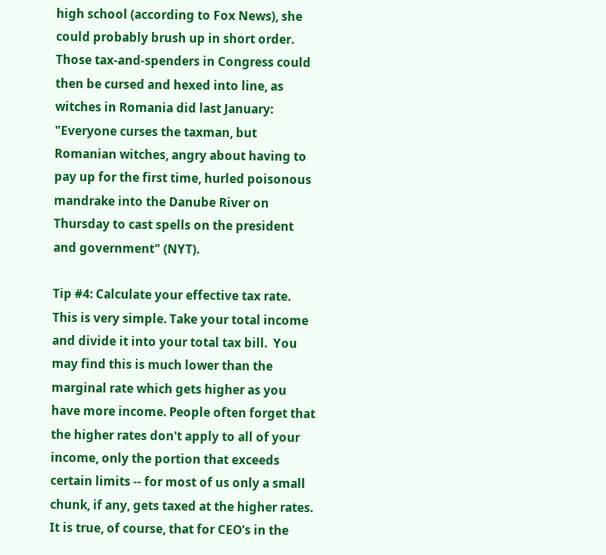high school (according to Fox News), she could probably brush up in short order. Those tax-and-spenders in Congress could then be cursed and hexed into line, as witches in Romania did last January: "Everyone curses the taxman, but Romanian witches, angry about having to pay up for the first time, hurled poisonous mandrake into the Danube River on Thursday to cast spells on the president and government" (NYT).

Tip #4: Calculate your effective tax rate. This is very simple. Take your total income and divide it into your total tax bill.  You may find this is much lower than the marginal rate which gets higher as you have more income. People often forget that the higher rates don't apply to all of your income, only the portion that exceeds certain limits -- for most of us only a small chunk, if any, gets taxed at the higher rates. It is true, of course, that for CEO's in the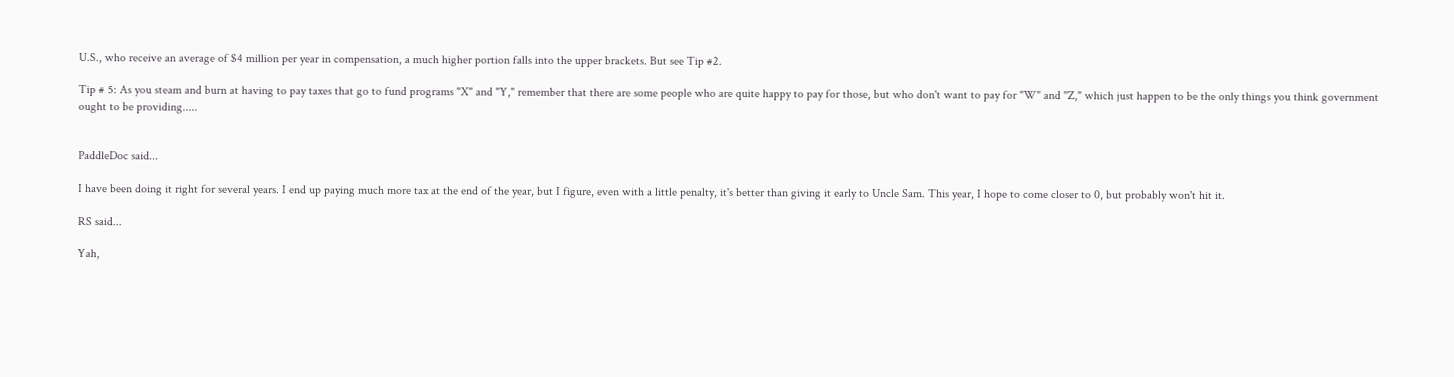U.S., who receive an average of $4 million per year in compensation, a much higher portion falls into the upper brackets. But see Tip #2.

Tip # 5: As you steam and burn at having to pay taxes that go to fund programs "X" and "Y," remember that there are some people who are quite happy to pay for those, but who don't want to pay for "W" and "Z," which just happen to be the only things you think government ought to be providing.....


PaddleDoc said...

I have been doing it right for several years. I end up paying much more tax at the end of the year, but I figure, even with a little penalty, it's better than giving it early to Uncle Sam. This year, I hope to come closer to 0, but probably won't hit it.

RS said...

Yah,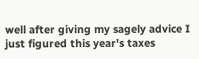well after giving my sagely advice I just figured this year's taxes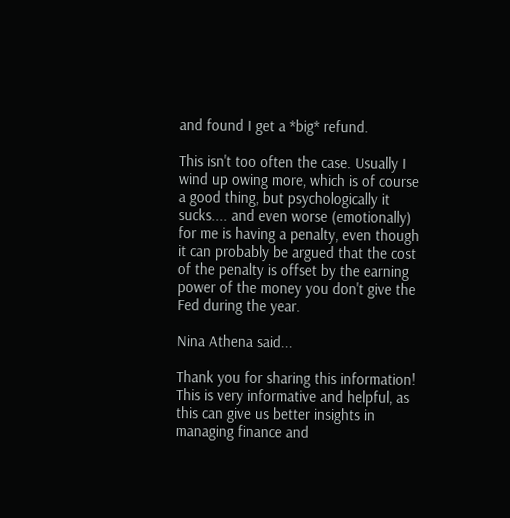and found I get a *big* refund.

This isn't too often the case. Usually I wind up owing more, which is of course a good thing, but psychologically it sucks.... and even worse (emotionally) for me is having a penalty, even though it can probably be argued that the cost of the penalty is offset by the earning power of the money you don't give the Fed during the year.

Nina Athena said...

Thank you for sharing this information! This is very informative and helpful, as this can give us better insights in managing finance and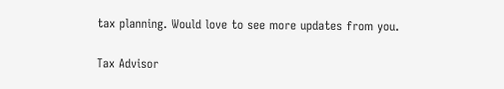tax planning. Would love to see more updates from you.

Tax Advisor